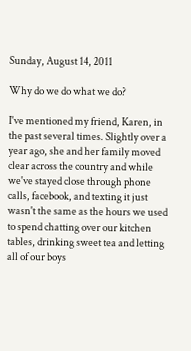Sunday, August 14, 2011

Why do we do what we do?

I've mentioned my friend, Karen, in the past several times. Slightly over a year ago, she and her family moved clear across the country and while we've stayed close through phone calls, facebook, and texting it just wasn't the same as the hours we used to spend chatting over our kitchen tables, drinking sweet tea and letting all of our boys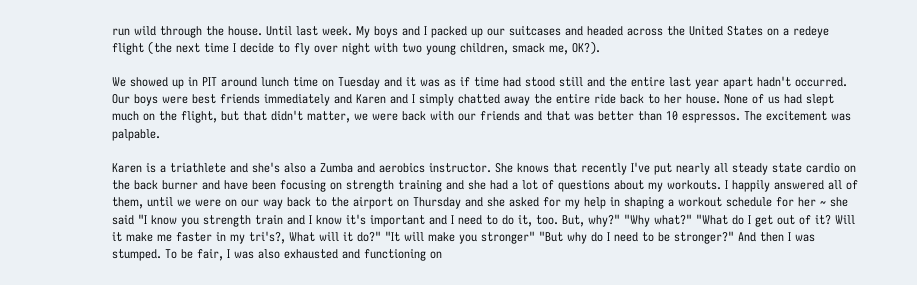run wild through the house. Until last week. My boys and I packed up our suitcases and headed across the United States on a redeye flight (the next time I decide to fly over night with two young children, smack me, OK?).

We showed up in PIT around lunch time on Tuesday and it was as if time had stood still and the entire last year apart hadn't occurred. Our boys were best friends immediately and Karen and I simply chatted away the entire ride back to her house. None of us had slept much on the flight, but that didn't matter, we were back with our friends and that was better than 10 espressos. The excitement was palpable.

Karen is a triathlete and she's also a Zumba and aerobics instructor. She knows that recently I've put nearly all steady state cardio on the back burner and have been focusing on strength training and she had a lot of questions about my workouts. I happily answered all of them, until we were on our way back to the airport on Thursday and she asked for my help in shaping a workout schedule for her ~ she said "I know you strength train and I know it's important and I need to do it, too. But, why?" "Why what?" "What do I get out of it? Will it make me faster in my tri's?, What will it do?" "It will make you stronger" "But why do I need to be stronger?" And then I was stumped. To be fair, I was also exhausted and functioning on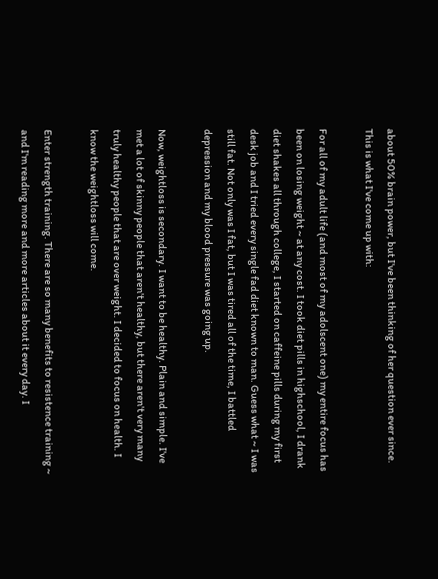about 50% brain power, but I've been thinking of her question ever since. This is what I've come up with:

For all of my adult life (and most of my adolscent one) my entire focus has been on losing weight ~ at any cost. I took diet pills in highschool, I drank diet shakes all through college, I started on caffeine pills during my first desk job and I tried every single fad diet known to man. Guess what ~ I was still fat. Not only was I fat, but I was tired all of the time, I battled depression and my blood pressure was going up.

Now, weightloss is secondary. I want to be healthy. Plain and simple. I've met a lot of skinny people that aren't healthy, but there aren't very many truly healthy people that are over weight. I decided to focus on health. I know the weightloss will come.

Enter strength training. There are so many benefits to resistence training ~ and I'm reading more and more articles about it every day. I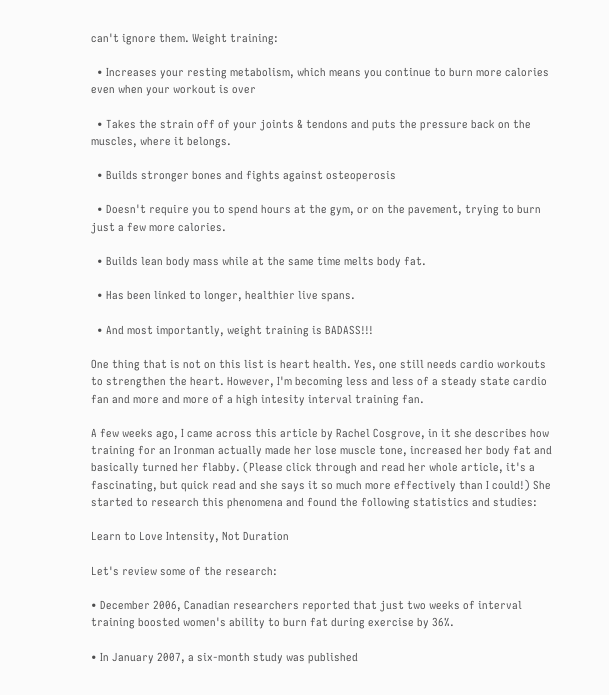can't ignore them. Weight training:

  • Increases your resting metabolism, which means you continue to burn more calories even when your workout is over

  • Takes the strain off of your joints & tendons and puts the pressure back on the muscles, where it belongs.

  • Builds stronger bones and fights against osteoperosis

  • Doesn't require you to spend hours at the gym, or on the pavement, trying to burn just a few more calories.

  • Builds lean body mass while at the same time melts body fat.

  • Has been linked to longer, healthier live spans.

  • And most importantly, weight training is BADASS!!!

One thing that is not on this list is heart health. Yes, one still needs cardio workouts to strengthen the heart. However, I'm becoming less and less of a steady state cardio fan and more and more of a high intesity interval training fan.

A few weeks ago, I came across this article by Rachel Cosgrove, in it she describes how training for an Ironman actually made her lose muscle tone, increased her body fat and basically turned her flabby. (Please click through and read her whole article, it's a fascinating, but quick read and she says it so much more effectively than I could!) She started to research this phenomena and found the following statistics and studies:

Learn to Love Intensity, Not Duration

Let's review some of the research:

• December 2006, Canadian researchers reported that just two weeks of interval training boosted women's ability to burn fat during exercise by 36%.

• In January 2007, a six-month study was published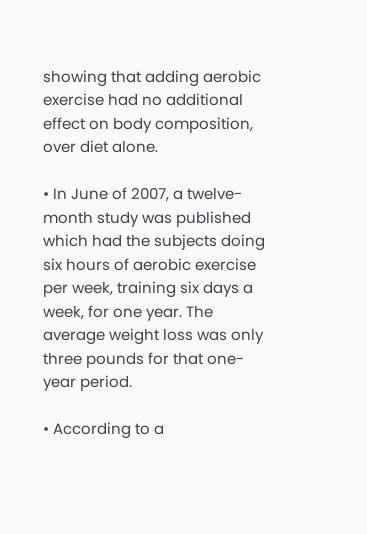showing that adding aerobic exercise had no additional effect on body composition, over diet alone.

• In June of 2007, a twelve-month study was published which had the subjects doing six hours of aerobic exercise per week, training six days a week, for one year. The average weight loss was only three pounds for that one-year period.

• According to a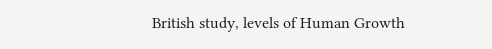British study, levels of Human Growth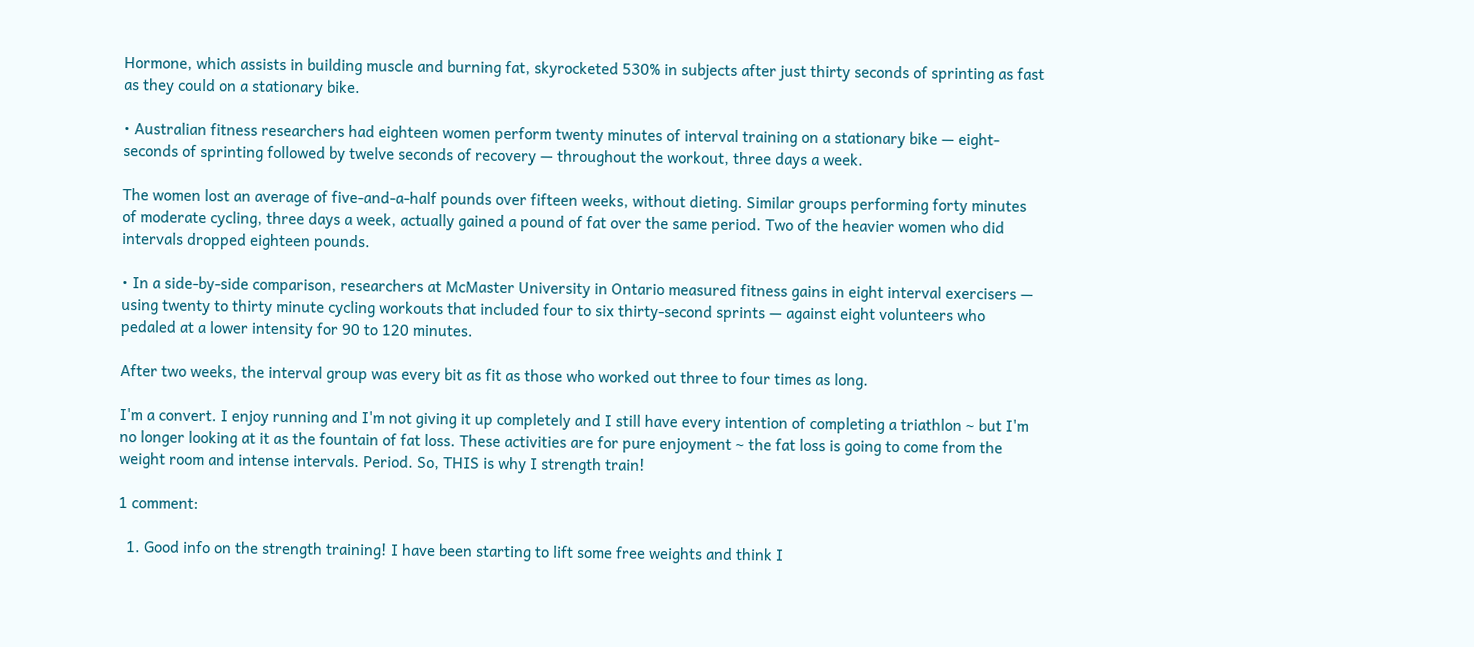Hormone, which assists in building muscle and burning fat, skyrocketed 530% in subjects after just thirty seconds of sprinting as fast as they could on a stationary bike.

• Australian fitness researchers had eighteen women perform twenty minutes of interval training on a stationary bike — eight-seconds of sprinting followed by twelve seconds of recovery — throughout the workout, three days a week.

The women lost an average of five-and-a-half pounds over fifteen weeks, without dieting. Similar groups performing forty minutes of moderate cycling, three days a week, actually gained a pound of fat over the same period. Two of the heavier women who did intervals dropped eighteen pounds.

• In a side-by-side comparison, researchers at McMaster University in Ontario measured fitness gains in eight interval exercisers — using twenty to thirty minute cycling workouts that included four to six thirty-second sprints — against eight volunteers who pedaled at a lower intensity for 90 to 120 minutes.

After two weeks, the interval group was every bit as fit as those who worked out three to four times as long.

I'm a convert. I enjoy running and I'm not giving it up completely and I still have every intention of completing a triathlon ~ but I'm no longer looking at it as the fountain of fat loss. These activities are for pure enjoyment ~ the fat loss is going to come from the weight room and intense intervals. Period. So, THIS is why I strength train!

1 comment:

  1. Good info on the strength training! I have been starting to lift some free weights and think I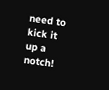need to kick it up a notch!